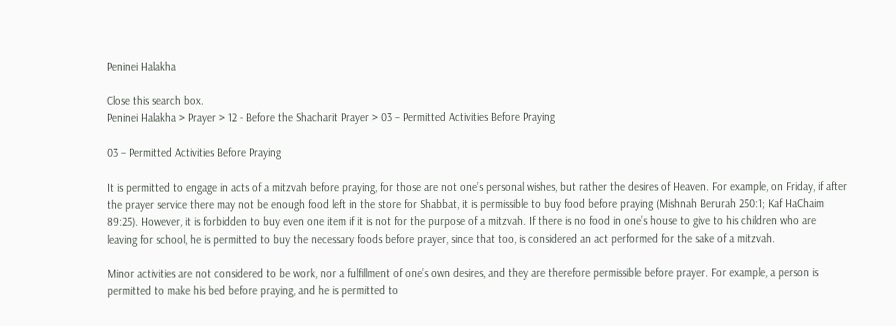Peninei Halakha

Close this search box.
Peninei Halakha > Prayer > 12 - Before the Shacharit Prayer > 03 – Permitted Activities Before Praying

03 – Permitted Activities Before Praying

It is permitted to engage in acts of a mitzvah before praying, for those are not one’s personal wishes, but rather the desires of Heaven. For example, on Friday, if after the prayer service there may not be enough food left in the store for Shabbat, it is permissible to buy food before praying (Mishnah Berurah 250:1; Kaf HaChaim 89:25). However, it is forbidden to buy even one item if it is not for the purpose of a mitzvah. If there is no food in one’s house to give to his children who are leaving for school, he is permitted to buy the necessary foods before prayer, since that too, is considered an act performed for the sake of a mitzvah.

Minor activities are not considered to be work, nor a fulfillment of one’s own desires, and they are therefore permissible before prayer. For example, a person is permitted to make his bed before praying, and he is permitted to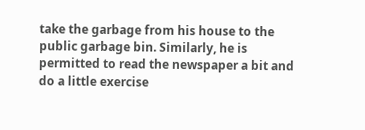take the garbage from his house to the public garbage bin. Similarly, he is permitted to read the newspaper a bit and do a little exercise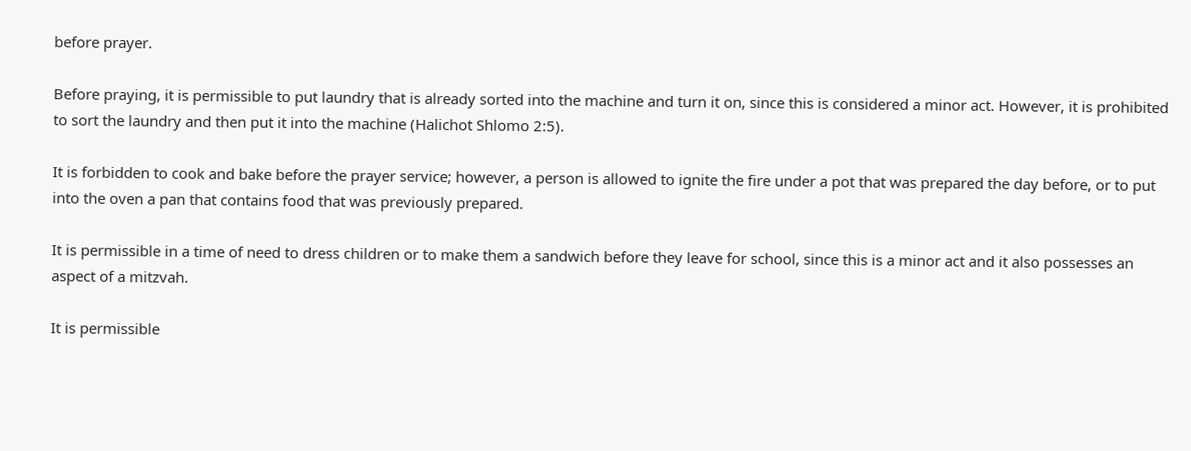before prayer.

Before praying, it is permissible to put laundry that is already sorted into the machine and turn it on, since this is considered a minor act. However, it is prohibited to sort the laundry and then put it into the machine (Halichot Shlomo 2:5).

It is forbidden to cook and bake before the prayer service; however, a person is allowed to ignite the fire under a pot that was prepared the day before, or to put into the oven a pan that contains food that was previously prepared.

It is permissible in a time of need to dress children or to make them a sandwich before they leave for school, since this is a minor act and it also possesses an aspect of a mitzvah.

It is permissible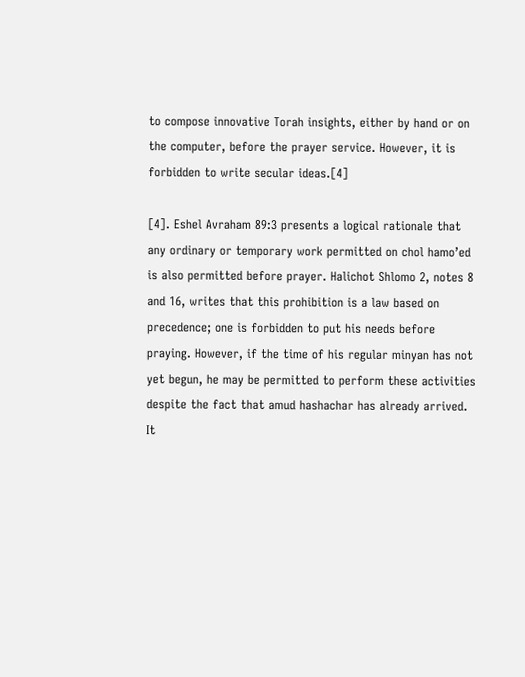to compose innovative Torah insights, either by hand or on the computer, before the prayer service. However, it is forbidden to write secular ideas.[4]

[4]. Eshel Avraham 89:3 presents a logical rationale that any ordinary or temporary work permitted on chol hamo’ed is also permitted before prayer. Halichot Shlomo 2, notes 8 and 16, writes that this prohibition is a law based on precedence; one is forbidden to put his needs before praying. However, if the time of his regular minyan has not yet begun, he may be permitted to perform these activities despite the fact that amud hashachar has already arrived. It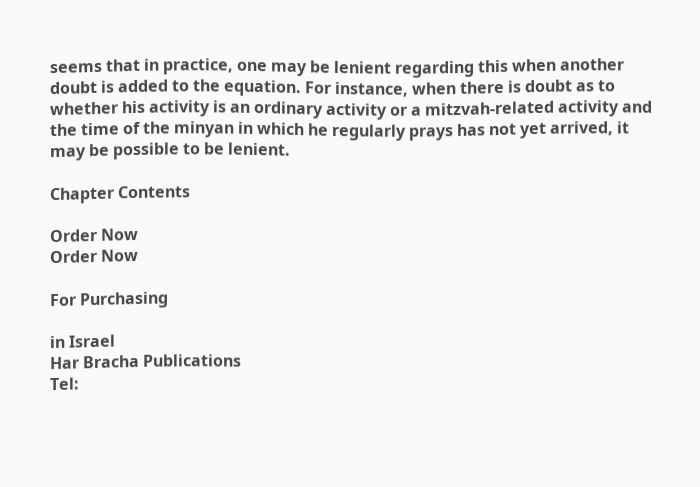seems that in practice, one may be lenient regarding this when another doubt is added to the equation. For instance, when there is doubt as to whether his activity is an ordinary activity or a mitzvah-related activity and the time of the minyan in which he regularly prays has not yet arrived, it may be possible to be lenient.

Chapter Contents

Order Now
Order Now

For Purchasing

in Israel
Har Bracha Publications
Tel: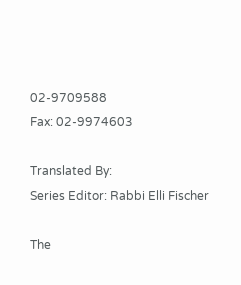02-9709588
Fax: 02-9974603

Translated By:
Series Editor: Rabbi Elli Fischer

The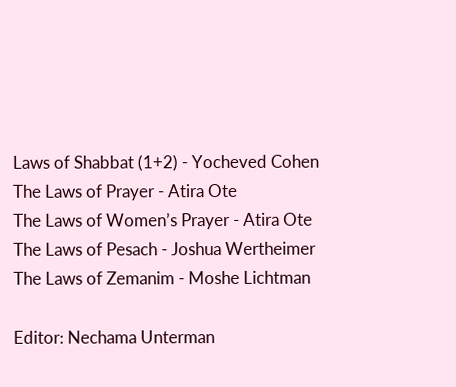Laws of Shabbat (1+2) - Yocheved Cohen
The Laws of Prayer - Atira Ote
The Laws of Women’s Prayer - Atira Ote
The Laws of Pesach - Joshua Wertheimer
The Laws of Zemanim - Moshe Lichtman

Editor: Nechama Unterman